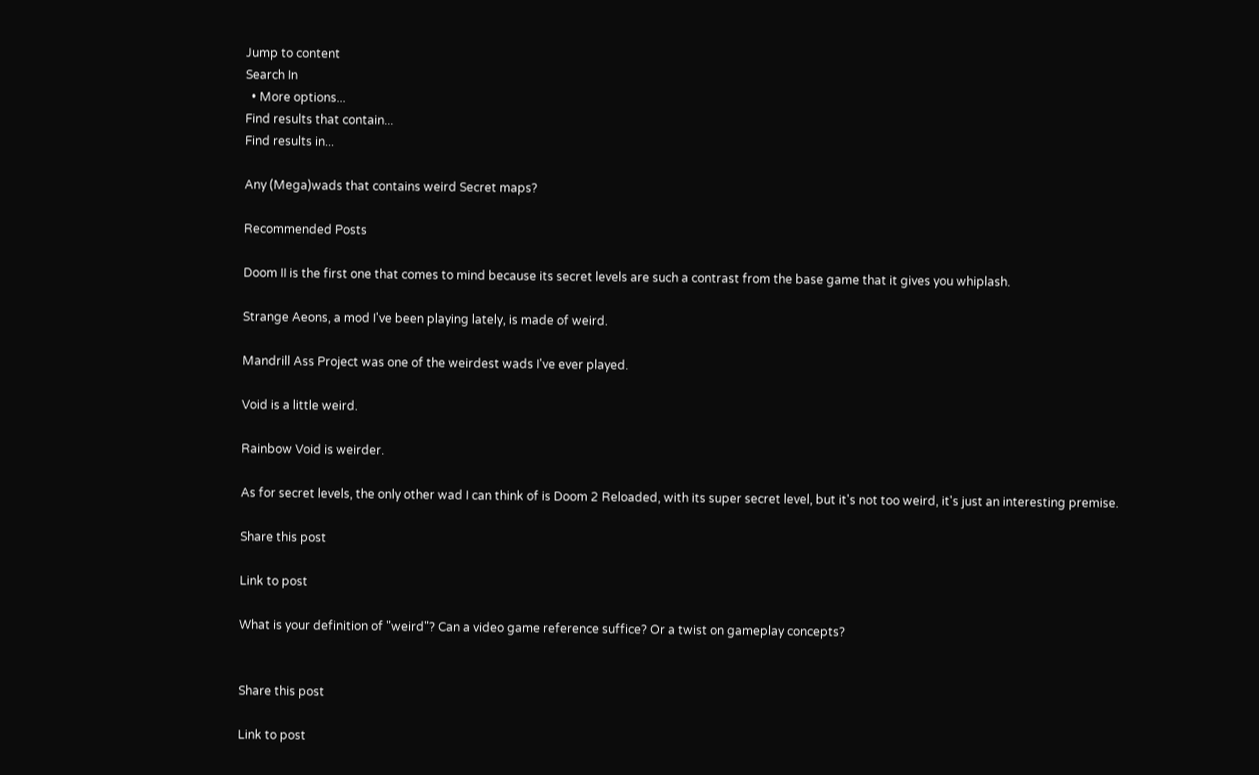Jump to content
Search In
  • More options...
Find results that contain...
Find results in...

Any (Mega)wads that contains weird Secret maps?

Recommended Posts

Doom II is the first one that comes to mind because its secret levels are such a contrast from the base game that it gives you whiplash.

Strange Aeons, a mod I've been playing lately, is made of weird.

Mandrill Ass Project was one of the weirdest wads I've ever played.

Void is a little weird.

Rainbow Void is weirder.

As for secret levels, the only other wad I can think of is Doom 2 Reloaded, with its super secret level, but it's not too weird, it's just an interesting premise.

Share this post

Link to post

What is your definition of "weird"? Can a video game reference suffice? Or a twist on gameplay concepts?


Share this post

Link to post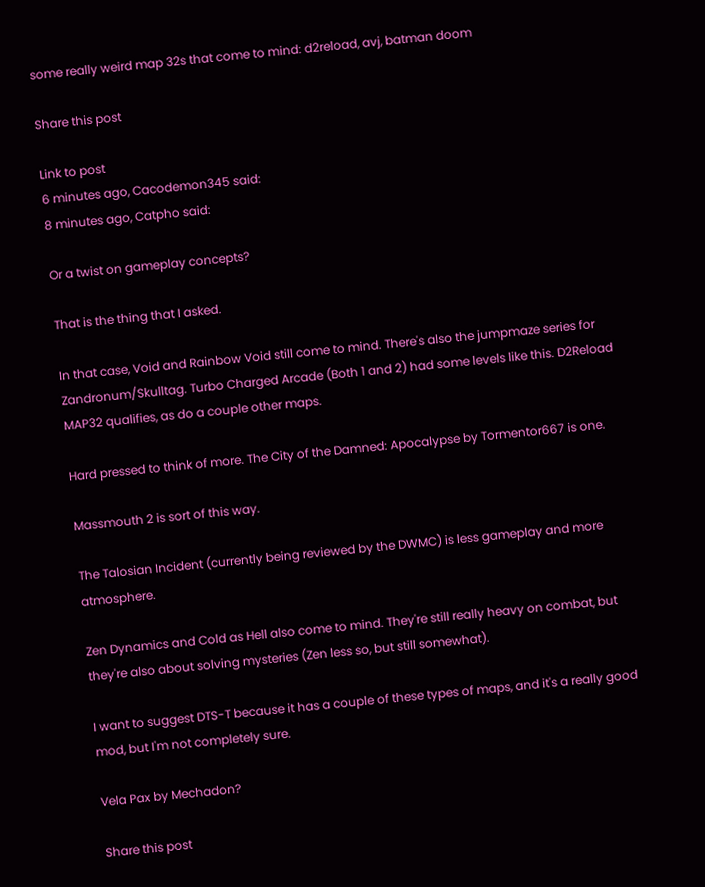some really weird map 32s that come to mind: d2reload, avj, batman doom

Share this post

Link to post
6 minutes ago, Cacodemon345 said:
8 minutes ago, Catpho said:

Or a twist on gameplay concepts?

That is the thing that I asked.

In that case, Void and Rainbow Void still come to mind. There's also the jumpmaze series for Zandronum/Skulltag. Turbo Charged Arcade (Both 1 and 2) had some levels like this. D2Reload MAP32 qualifies, as do a couple other maps.

Hard pressed to think of more. The City of the Damned: Apocalypse by Tormentor667 is one.

Massmouth 2 is sort of this way.

The Talosian Incident (currently being reviewed by the DWMC) is less gameplay and more atmosphere.

Zen Dynamics and Cold as Hell also come to mind. They're still really heavy on combat, but they're also about solving mysteries (Zen less so, but still somewhat).

I want to suggest DTS-T because it has a couple of these types of maps, and it's a really good mod, but I'm not completely sure.

Vela Pax by Mechadon?

Share this post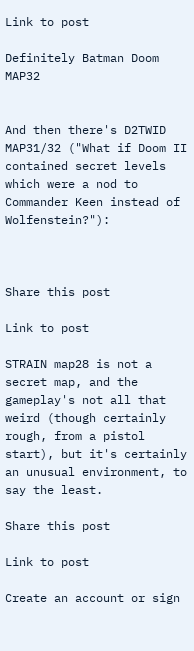Link to post

Definitely Batman Doom MAP32


And then there's D2TWID MAP31/32 ("What if Doom II contained secret levels which were a nod to Commander Keen instead of Wolfenstein?"):



Share this post

Link to post

STRAIN map28 is not a secret map, and the gameplay's not all that weird (though certainly rough, from a pistol start), but it's certainly an unusual environment, to say the least.

Share this post

Link to post

Create an account or sign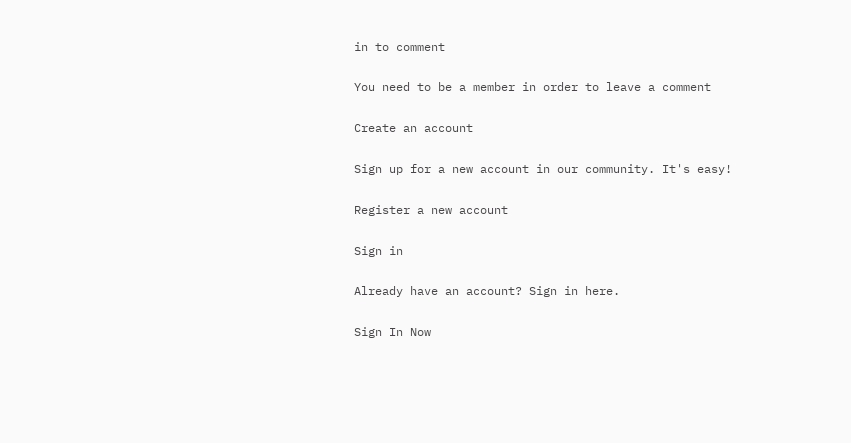in to comment

You need to be a member in order to leave a comment

Create an account

Sign up for a new account in our community. It's easy!

Register a new account

Sign in

Already have an account? Sign in here.

Sign In Now